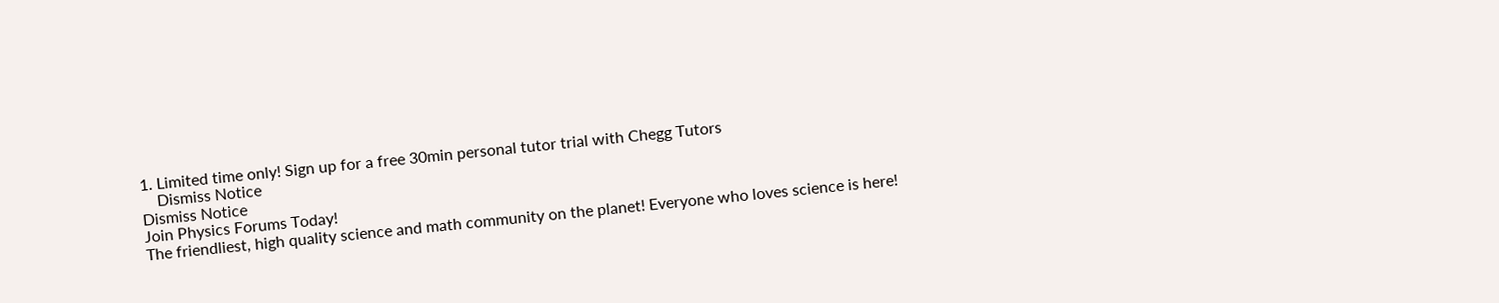1. Limited time only! Sign up for a free 30min personal tutor trial with Chegg Tutors
    Dismiss Notice
Dismiss Notice
Join Physics Forums Today!
The friendliest, high quality science and math community on the planet! Everyone who loves science is here!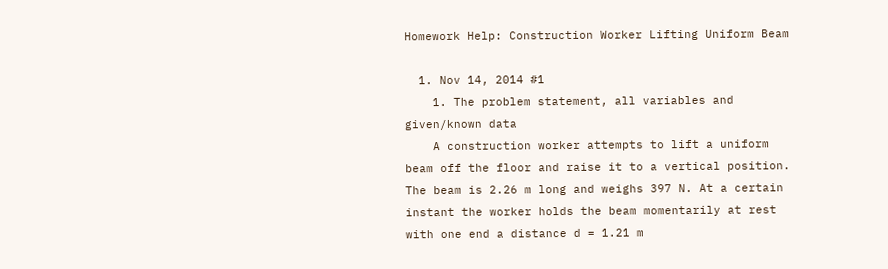Homework Help: Construction Worker Lifting Uniform Beam

  1. Nov 14, 2014 #1
    1. The problem statement, all variables and given/known data
    A construction worker attempts to lift a uniform beam off the floor and raise it to a vertical position. The beam is 2.26 m long and weighs 397 N. At a certain instant the worker holds the beam momentarily at rest with one end a distance d = 1.21 m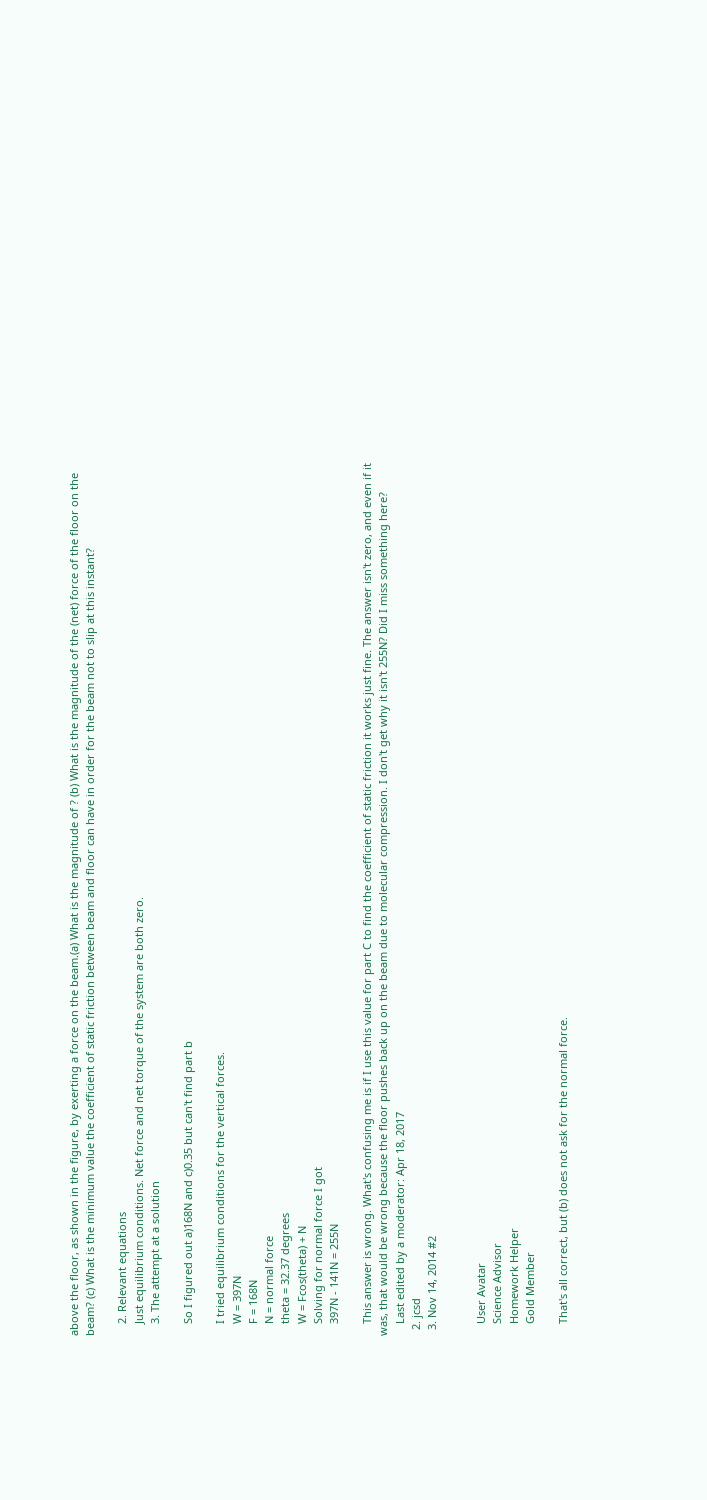above the floor, as shown in the figure, by exerting a force on the beam.(a) What is the magnitude of ? (b) What is the magnitude of the (net) force of the floor on the beam? (c) What is the minimum value the coefficient of static friction between beam and floor can have in order for the beam not to slip at this instant?

    2. Relevant equations
    Just equilibrium conditions. Net force and net torque of the system are both zero.
    3. The attempt at a solution

    So I figured out a)168N and c)0.35 but can't find part b

    I tried equilibrium conditions for the vertical forces.
    W = 397N
    F = 168N
    N = normal force
    theta = 32.37 degrees
    W = Fcos(theta) + N
    Solving for normal force I got
    397N - 141N = 255N

    This answer is wrong. What's confusing me is if I use this value for part C to find the coefficient of static friction it works just fine. The answer isn't zero, and even if it was, that would be wrong because the floor pushes back up on the beam due to molecular compression. I don't get why it isn't 255N? Did I miss something here?
    Last edited by a moderator: Apr 18, 2017
  2. jcsd
  3. Nov 14, 2014 #2


    User Avatar
    Science Advisor
    Homework Helper
    Gold Member

    That's all correct, but (b) does not ask for the normal force.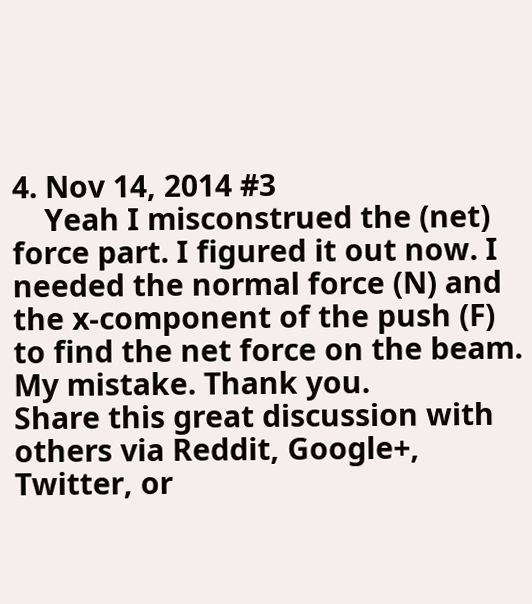4. Nov 14, 2014 #3
    Yeah I misconstrued the (net) force part. I figured it out now. I needed the normal force (N) and the x-component of the push (F) to find the net force on the beam. My mistake. Thank you.
Share this great discussion with others via Reddit, Google+, Twitter, or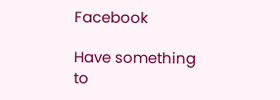Facebook

Have something to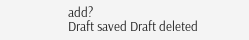add?
Draft saved Draft deleted